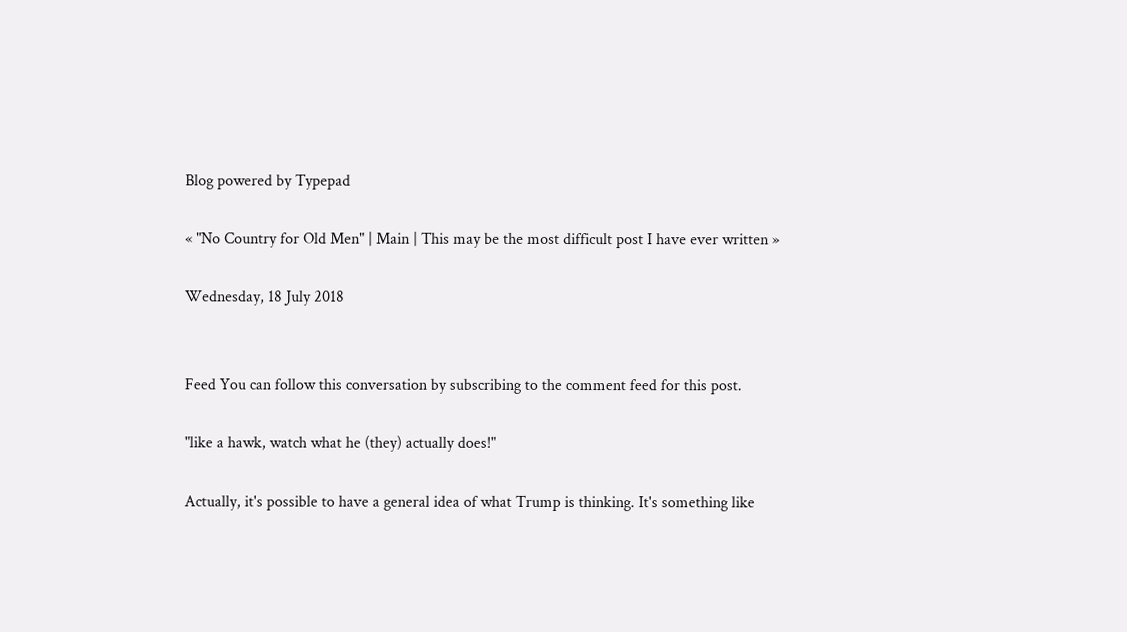Blog powered by Typepad

« "No Country for Old Men" | Main | This may be the most difficult post I have ever written »

Wednesday, 18 July 2018


Feed You can follow this conversation by subscribing to the comment feed for this post.

"like a hawk, watch what he (they) actually does!"

Actually, it's possible to have a general idea of what Trump is thinking. It's something like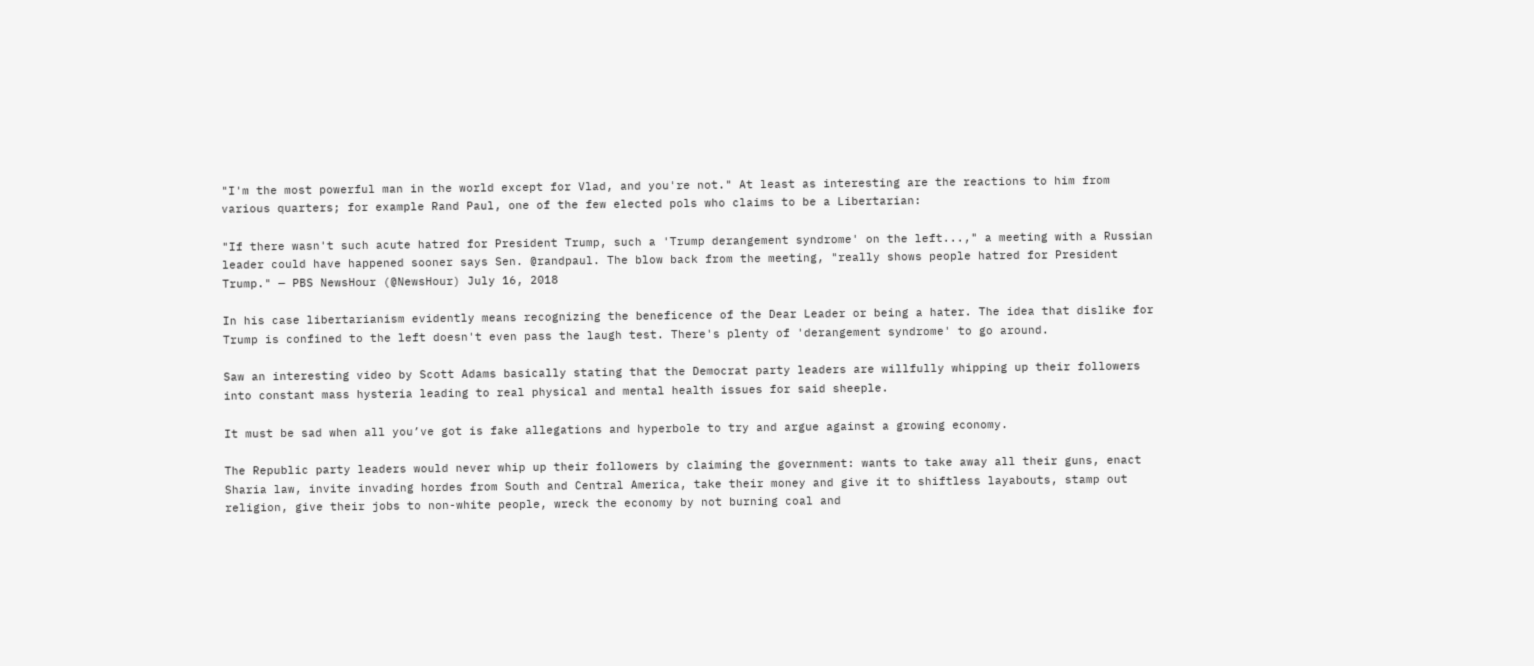"I'm the most powerful man in the world except for Vlad, and you're not." At least as interesting are the reactions to him from various quarters; for example Rand Paul, one of the few elected pols who claims to be a Libertarian:

"If there wasn't such acute hatred for President Trump, such a 'Trump derangement syndrome' on the left...," a meeting with a Russian leader could have happened sooner says Sen. @randpaul. The blow back from the meeting, "really shows people hatred for President Trump." — PBS NewsHour (@NewsHour) July 16, 2018

In his case libertarianism evidently means recognizing the beneficence of the Dear Leader or being a hater. The idea that dislike for Trump is confined to the left doesn't even pass the laugh test. There's plenty of 'derangement syndrome' to go around.

Saw an interesting video by Scott Adams basically stating that the Democrat party leaders are willfully whipping up their followers into constant mass hysteria leading to real physical and mental health issues for said sheeple.

It must be sad when all you’ve got is fake allegations and hyperbole to try and argue against a growing economy.

The Republic party leaders would never whip up their followers by claiming the government: wants to take away all their guns, enact Sharia law, invite invading hordes from South and Central America, take their money and give it to shiftless layabouts, stamp out religion, give their jobs to non-white people, wreck the economy by not burning coal and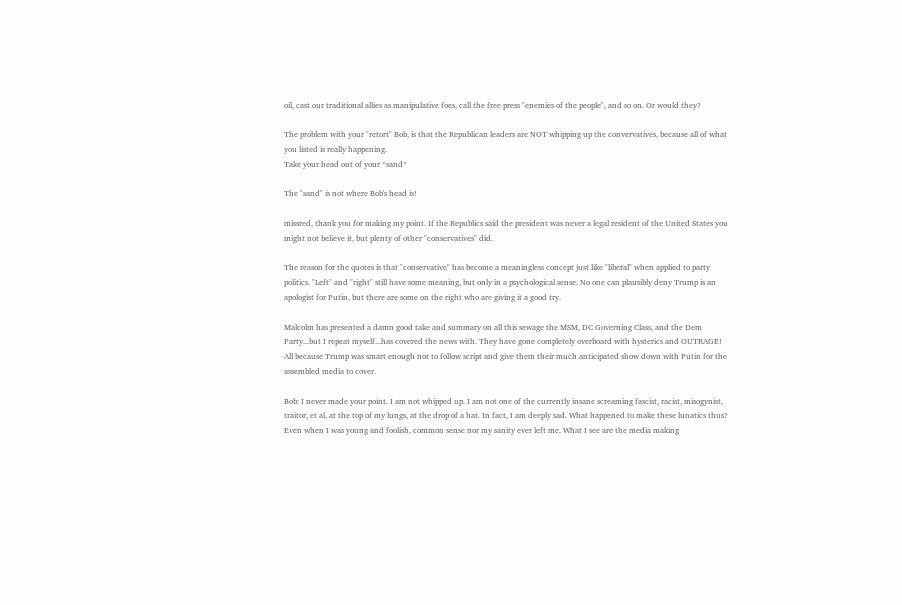oil, cast our traditional allies as manipulative foes, call the free press "enemies of the people", and so on. Or would they?

The problem with your "retort" Bob, is that the Republican leaders are NOT whipping up the convervatives, because all of what you listed is really happening.
Take your head out of your *sand*

The "sand" is not where Bob's head is!

missred, thank you for making my point. If the Republics said the president was never a legal resident of the United States you might not believe it, but plenty of other "conservatives" did.

The reason for the quotes is that "conservative" has become a meaningless concept just like "liberal" when applied to party politics. "Left" and "right" still have some meaning, but only in a psychological sense. No one can plausibly deny Trump is an apologist for Putin, but there are some on the right who are giving it a good try.

Malcolm has presented a damn good take and summary on all this sewage the MSM, DC Governing Class, and the Dem Party...but I repeat myself...has covered the news with. They have gone completely overboard with hysterics and OUTRAGE! All because Trump was smart enough not to follow script and give them their much anticipated show down with Putin for the assembled media to cover.

Bob: I never made your point. I am not whipped up. I am not one of the currently insane screaming fascist, racist, misogynist, traitor, et al, at the top of my lungs, at the drop of a hat. In fact, I am deeply sad. What happened to make these lunatics thus? Even when I was young and foolish, common sense nor my sanity ever left me. What I see are the media making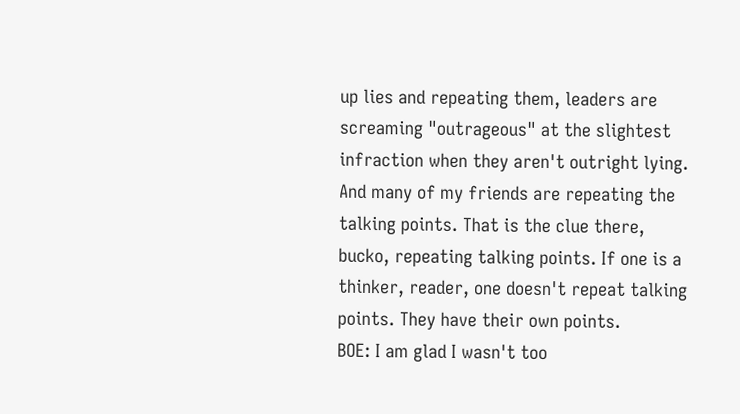up lies and repeating them, leaders are screaming "outrageous" at the slightest infraction when they aren't outright lying. And many of my friends are repeating the talking points. That is the clue there, bucko, repeating talking points. If one is a thinker, reader, one doesn't repeat talking points. They have their own points.
BOE: I am glad I wasn't too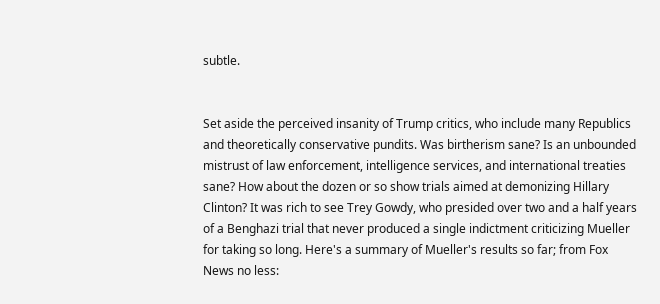subtle.


Set aside the perceived insanity of Trump critics, who include many Republics and theoretically conservative pundits. Was birtherism sane? Is an unbounded mistrust of law enforcement, intelligence services, and international treaties sane? How about the dozen or so show trials aimed at demonizing Hillary Clinton? It was rich to see Trey Gowdy, who presided over two and a half years of a Benghazi trial that never produced a single indictment criticizing Mueller for taking so long. Here's a summary of Mueller's results so far; from Fox News no less: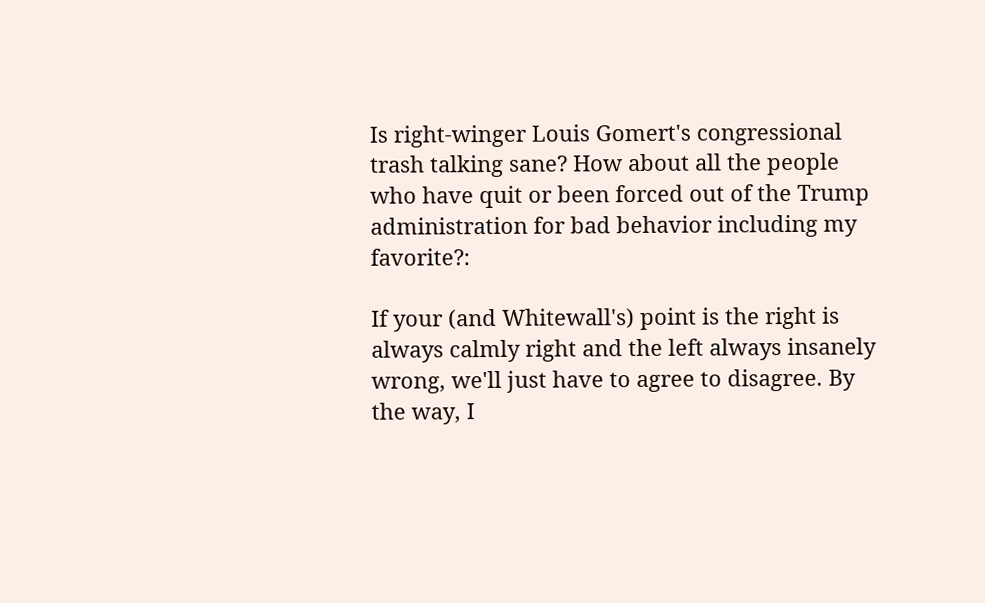Is right-winger Louis Gomert's congressional trash talking sane? How about all the people who have quit or been forced out of the Trump administration for bad behavior including my favorite?:

If your (and Whitewall's) point is the right is always calmly right and the left always insanely wrong, we'll just have to agree to disagree. By the way, I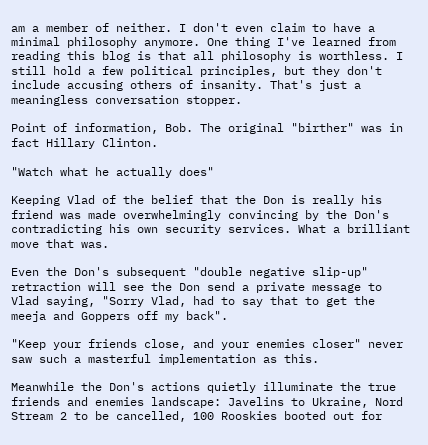am a member of neither. I don't even claim to have a minimal philosophy anymore. One thing I've learned from reading this blog is that all philosophy is worthless. I still hold a few political principles, but they don't include accusing others of insanity. That's just a meaningless conversation stopper.

Point of information, Bob. The original "birther" was in fact Hillary Clinton.

"Watch what he actually does"

Keeping Vlad of the belief that the Don is really his friend was made overwhelmingly convincing by the Don's contradicting his own security services. What a brilliant move that was.

Even the Don's subsequent "double negative slip-up" retraction will see the Don send a private message to Vlad saying, "Sorry Vlad, had to say that to get the meeja and Goppers off my back".

"Keep your friends close, and your enemies closer" never saw such a masterful implementation as this.

Meanwhile the Don's actions quietly illuminate the true friends and enemies landscape: Javelins to Ukraine, Nord Stream 2 to be cancelled, 100 Rooskies booted out for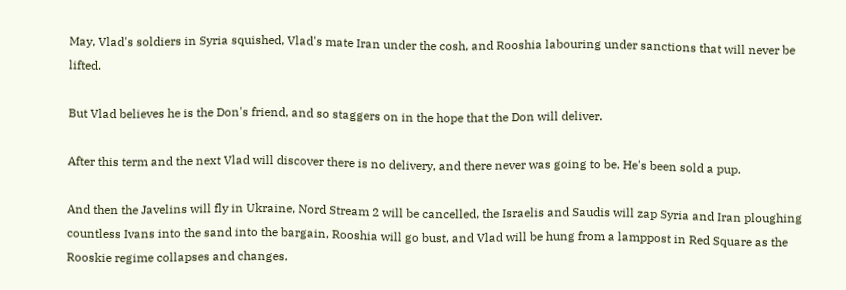May, Vlad's soldiers in Syria squished, Vlad's mate Iran under the cosh, and Rooshia labouring under sanctions that will never be lifted.

But Vlad believes he is the Don's friend, and so staggers on in the hope that the Don will deliver.

After this term and the next Vlad will discover there is no delivery, and there never was going to be. He's been sold a pup.

And then the Javelins will fly in Ukraine, Nord Stream 2 will be cancelled, the Israelis and Saudis will zap Syria and Iran ploughing countless Ivans into the sand into the bargain, Rooshia will go bust, and Vlad will be hung from a lamppost in Red Square as the Rooskie regime collapses and changes.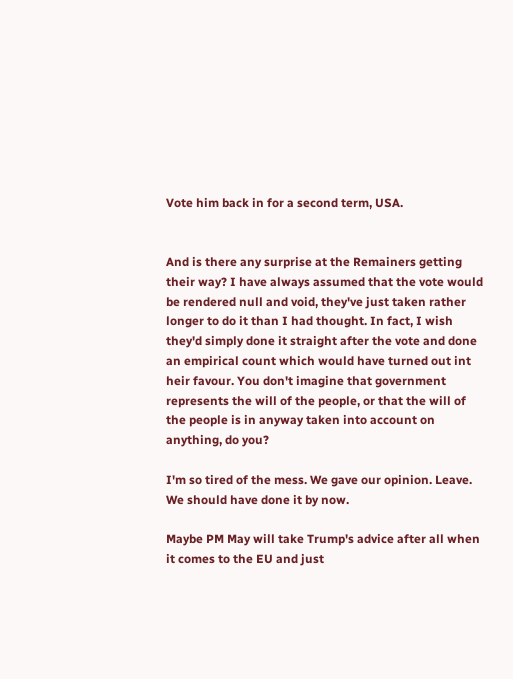Vote him back in for a second term, USA.


And is there any surprise at the Remainers getting their way? I have always assumed that the vote would be rendered null and void, they've just taken rather longer to do it than I had thought. In fact, I wish they'd simply done it straight after the vote and done an empirical count which would have turned out int heir favour. You don't imagine that government represents the will of the people, or that the will of the people is in anyway taken into account on anything, do you?

I'm so tired of the mess. We gave our opinion. Leave. We should have done it by now.

Maybe PM May will take Trump's advice after all when it comes to the EU and just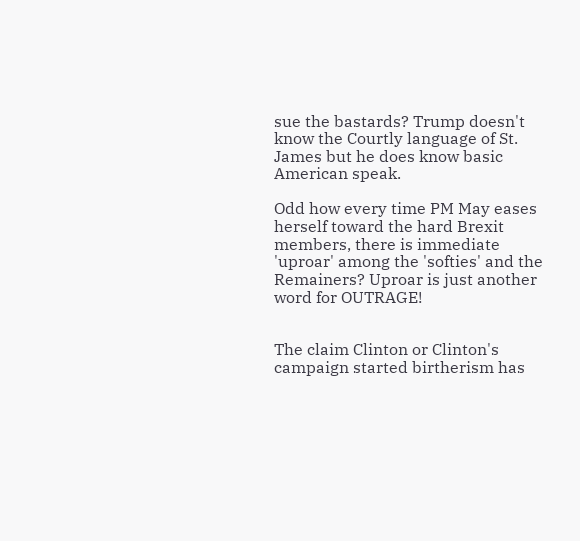sue the bastards? Trump doesn't know the Courtly language of St. James but he does know basic American speak.

Odd how every time PM May eases herself toward the hard Brexit members, there is immediate 'uproar' among the 'softies' and the Remainers? Uproar is just another word for OUTRAGE!


The claim Clinton or Clinton's campaign started birtherism has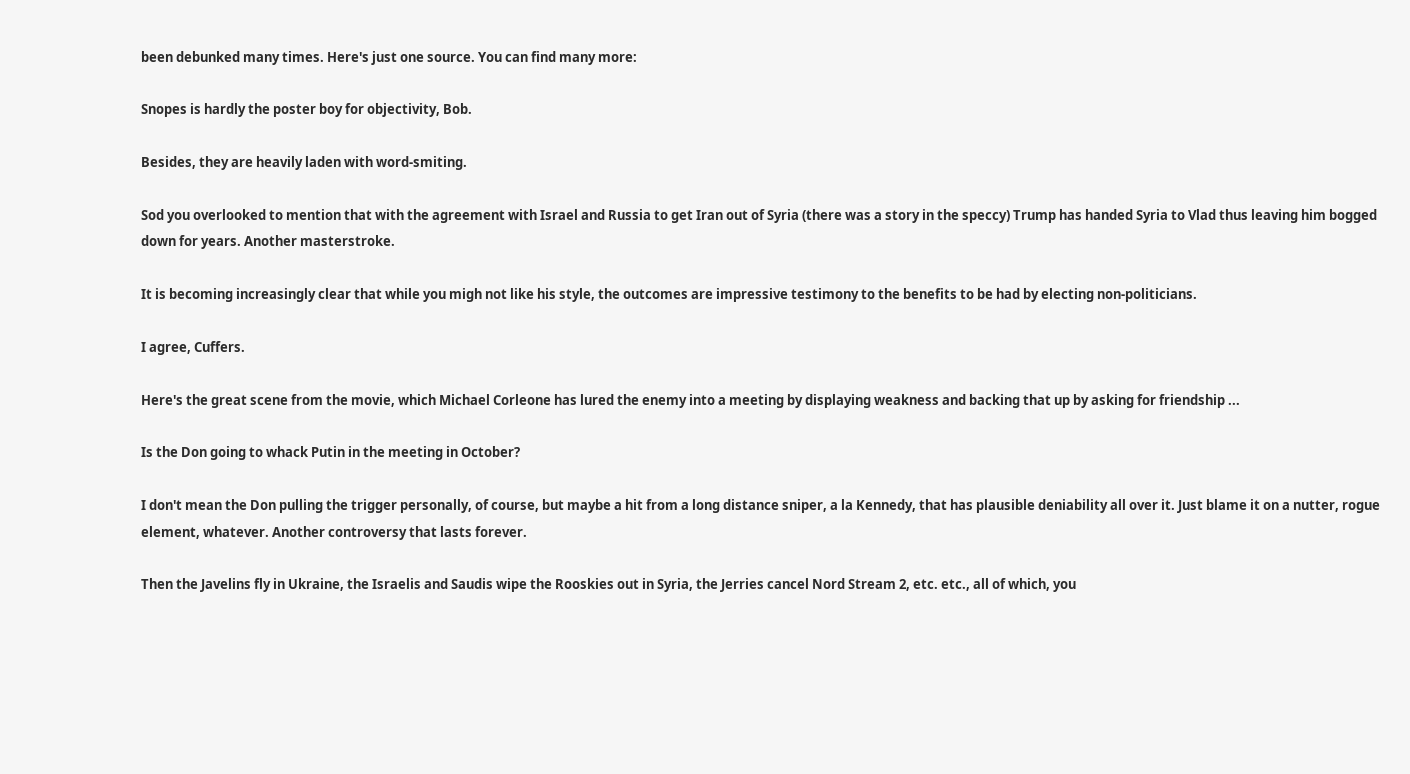been debunked many times. Here's just one source. You can find many more:

Snopes is hardly the poster boy for objectivity, Bob.

Besides, they are heavily laden with word-smiting.

Sod you overlooked to mention that with the agreement with Israel and Russia to get Iran out of Syria (there was a story in the speccy) Trump has handed Syria to Vlad thus leaving him bogged down for years. Another masterstroke.

It is becoming increasingly clear that while you migh not like his style, the outcomes are impressive testimony to the benefits to be had by electing non-politicians.

I agree, Cuffers.

Here's the great scene from the movie, which Michael Corleone has lured the enemy into a meeting by displaying weakness and backing that up by asking for friendship ...

Is the Don going to whack Putin in the meeting in October?

I don't mean the Don pulling the trigger personally, of course, but maybe a hit from a long distance sniper, a la Kennedy, that has plausible deniability all over it. Just blame it on a nutter, rogue element, whatever. Another controversy that lasts forever.

Then the Javelins fly in Ukraine, the Israelis and Saudis wipe the Rooskies out in Syria, the Jerries cancel Nord Stream 2, etc. etc., all of which, you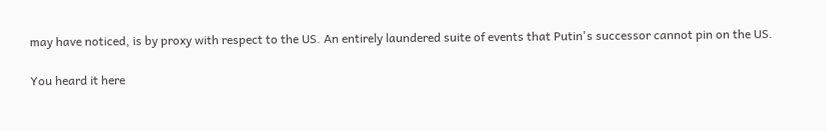may have noticed, is by proxy with respect to the US. An entirely laundered suite of events that Putin's successor cannot pin on the US.

You heard it here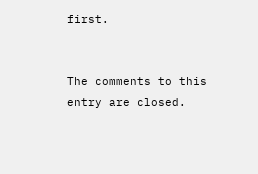first.


The comments to this entry are closed.